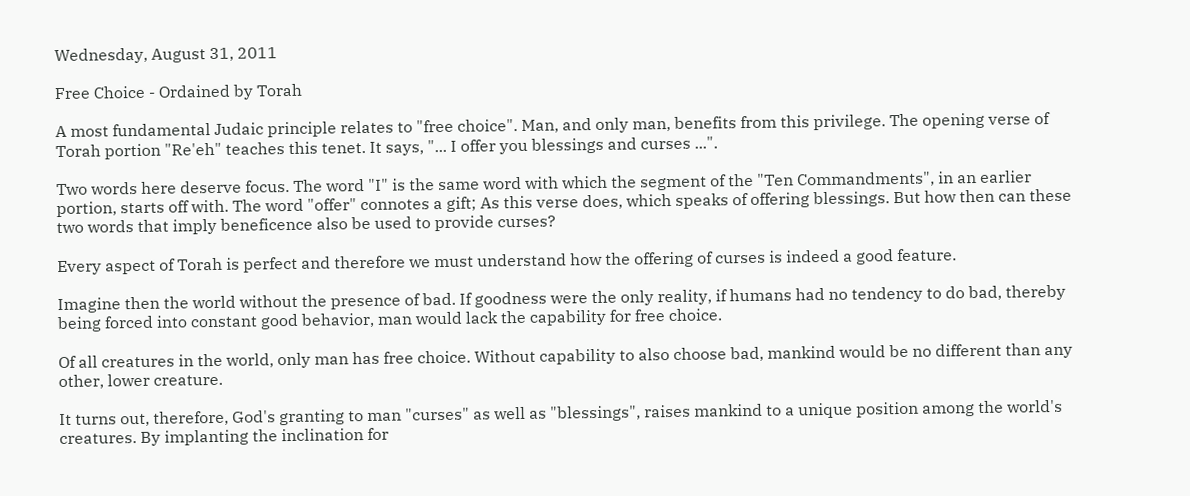Wednesday, August 31, 2011

Free Choice - Ordained by Torah

A most fundamental Judaic principle relates to "free choice". Man, and only man, benefits from this privilege. The opening verse of Torah portion "Re'eh" teaches this tenet. It says, "... I offer you blessings and curses ...".

Two words here deserve focus. The word "I" is the same word with which the segment of the "Ten Commandments", in an earlier portion, starts off with. The word "offer" connotes a gift; As this verse does, which speaks of offering blessings. But how then can these two words that imply beneficence also be used to provide curses?

Every aspect of Torah is perfect and therefore we must understand how the offering of curses is indeed a good feature.

Imagine then the world without the presence of bad. If goodness were the only reality, if humans had no tendency to do bad, thereby being forced into constant good behavior, man would lack the capability for free choice.

Of all creatures in the world, only man has free choice. Without capability to also choose bad, mankind would be no different than any other, lower creature.

It turns out, therefore, God's granting to man "curses" as well as "blessings", raises mankind to a unique position among the world's creatures. By implanting the inclination for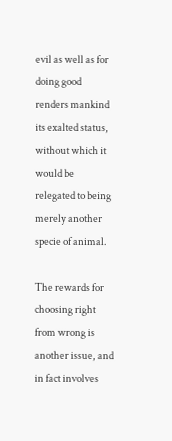evil as well as for doing good renders mankind its exalted status, without which it would be relegated to being merely another specie of animal.

The rewards for choosing right from wrong is another issue, and in fact involves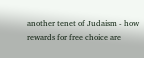another tenet of Judaism - how rewards for free choice are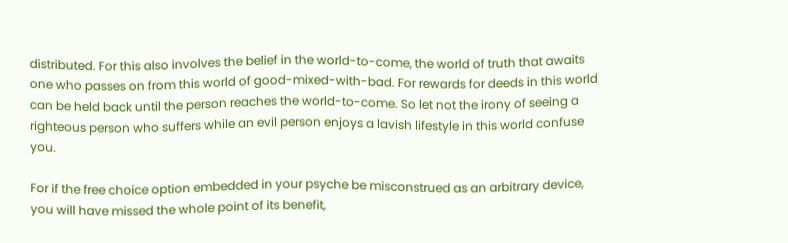distributed. For this also involves the belief in the world-to-come, the world of truth that awaits one who passes on from this world of good-mixed-with-bad. For rewards for deeds in this world can be held back until the person reaches the world-to-come. So let not the irony of seeing a righteous person who suffers while an evil person enjoys a lavish lifestyle in this world confuse you.

For if the free choice option embedded in your psyche be misconstrued as an arbitrary device, you will have missed the whole point of its benefit,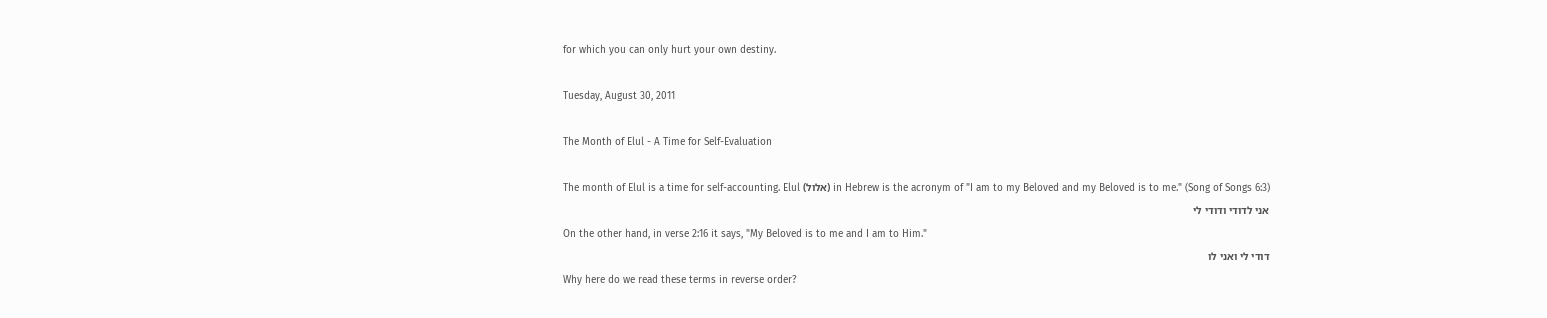for which you can only hurt your own destiny.

Tuesday, August 30, 2011

The Month of Elul - A Time for Self-Evaluation

The month of Elul is a time for self-accounting. Elul (אלול) in Hebrew is the acronym of "I am to my Beloved and my Beloved is to me." (Song of Songs 6:3)
אני לדודי ודודי לי
On the other hand, in verse 2:16 it says, "My Beloved is to me and I am to Him."
דודי לי ואני לו
Why here do we read these terms in reverse order?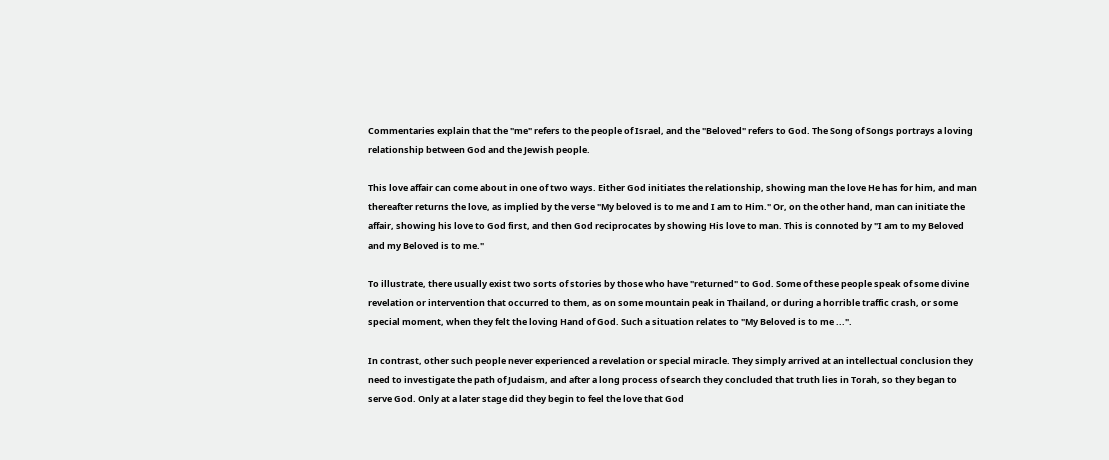Commentaries explain that the "me" refers to the people of Israel, and the "Beloved" refers to God. The Song of Songs portrays a loving relationship between God and the Jewish people.

This love affair can come about in one of two ways. Either God initiates the relationship, showing man the love He has for him, and man thereafter returns the love, as implied by the verse "My beloved is to me and I am to Him." Or, on the other hand, man can initiate the affair, showing his love to God first, and then God reciprocates by showing His love to man. This is connoted by "I am to my Beloved and my Beloved is to me."

To illustrate, there usually exist two sorts of stories by those who have "returned" to God. Some of these people speak of some divine revelation or intervention that occurred to them, as on some mountain peak in Thailand, or during a horrible traffic crash, or some special moment, when they felt the loving Hand of God. Such a situation relates to "My Beloved is to me ...".

In contrast, other such people never experienced a revelation or special miracle. They simply arrived at an intellectual conclusion they need to investigate the path of Judaism, and after a long process of search they concluded that truth lies in Torah, so they began to serve God. Only at a later stage did they begin to feel the love that God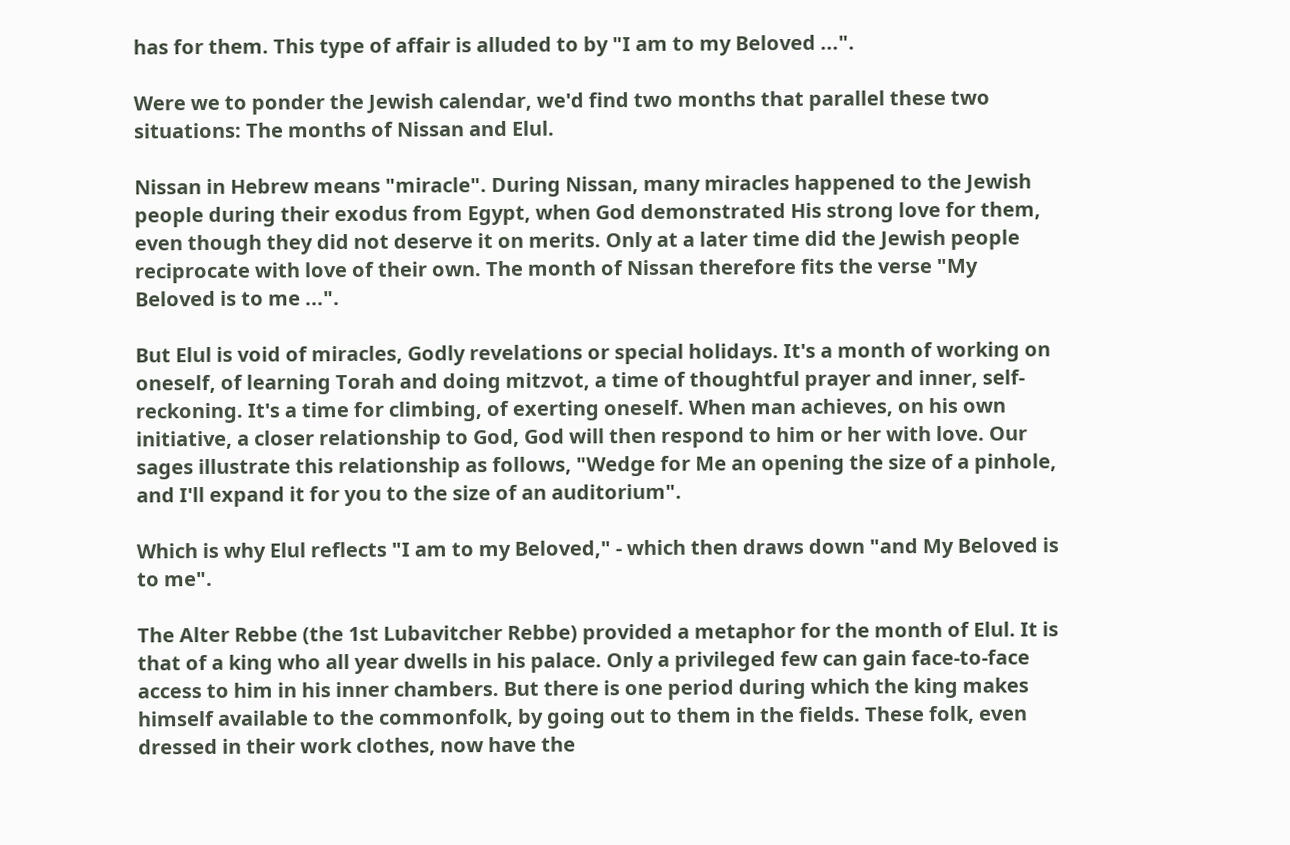has for them. This type of affair is alluded to by "I am to my Beloved ...".

Were we to ponder the Jewish calendar, we'd find two months that parallel these two situations: The months of Nissan and Elul.

Nissan in Hebrew means "miracle". During Nissan, many miracles happened to the Jewish people during their exodus from Egypt, when God demonstrated His strong love for them, even though they did not deserve it on merits. Only at a later time did the Jewish people reciprocate with love of their own. The month of Nissan therefore fits the verse "My Beloved is to me ...".

But Elul is void of miracles, Godly revelations or special holidays. It's a month of working on oneself, of learning Torah and doing mitzvot, a time of thoughtful prayer and inner, self-reckoning. It's a time for climbing, of exerting oneself. When man achieves, on his own initiative, a closer relationship to God, God will then respond to him or her with love. Our sages illustrate this relationship as follows, "Wedge for Me an opening the size of a pinhole, and I'll expand it for you to the size of an auditorium".

Which is why Elul reflects "I am to my Beloved," - which then draws down "and My Beloved is to me".

The Alter Rebbe (the 1st Lubavitcher Rebbe) provided a metaphor for the month of Elul. It is that of a king who all year dwells in his palace. Only a privileged few can gain face-to-face access to him in his inner chambers. But there is one period during which the king makes himself available to the commonfolk, by going out to them in the fields. These folk, even dressed in their work clothes, now have the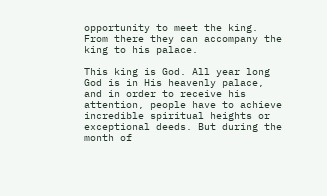opportunity to meet the king. From there they can accompany the king to his palace.

This king is God. All year long God is in His heavenly palace, and in order to receive his attention, people have to achieve incredible spiritual heights or exceptional deeds. But during the month of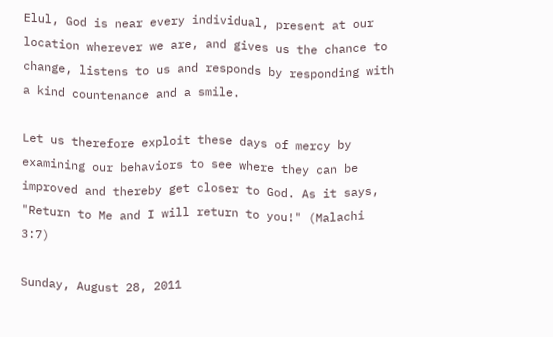Elul, God is near every individual, present at our location wherever we are, and gives us the chance to change, listens to us and responds by responding with a kind countenance and a smile.

Let us therefore exploit these days of mercy by examining our behaviors to see where they can be improved and thereby get closer to God. As it says, "Return to Me and I will return to you!" (Malachi 3:7)

Sunday, August 28, 2011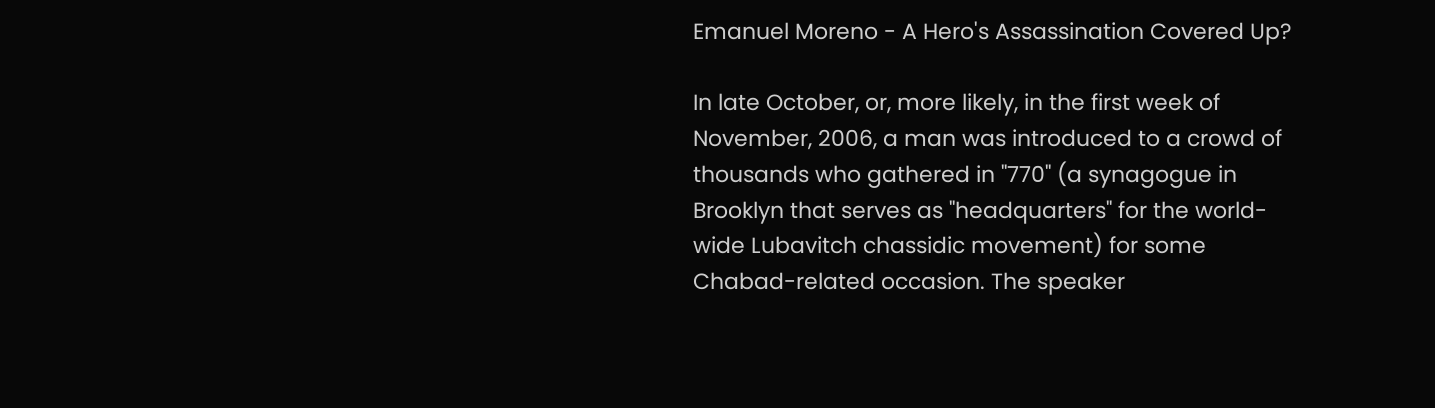Emanuel Moreno - A Hero's Assassination Covered Up?

In late October, or, more likely, in the first week of November, 2006, a man was introduced to a crowd of thousands who gathered in "770" (a synagogue in Brooklyn that serves as "headquarters" for the world-wide Lubavitch chassidic movement) for some Chabad-related occasion. The speaker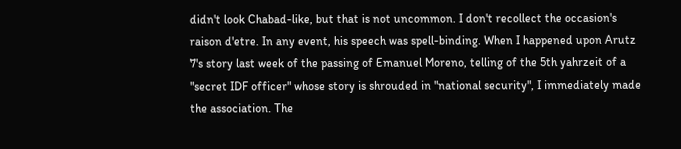didn't look Chabad-like, but that is not uncommon. I don't recollect the occasion's raison d'etre. In any event, his speech was spell-binding. When I happened upon Arutz 7's story last week of the passing of Emanuel Moreno, telling of the 5th yahrzeit of a "secret IDF officer" whose story is shrouded in "national security", I immediately made the association. The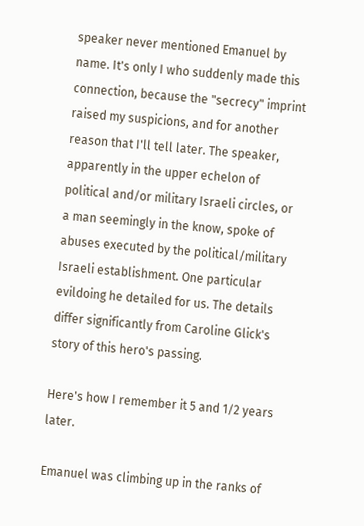speaker never mentioned Emanuel by name. It's only I who suddenly made this connection, because the "secrecy" imprint raised my suspicions, and for another reason that I'll tell later. The speaker, apparently in the upper echelon of political and/or military Israeli circles, or a man seemingly in the know, spoke of abuses executed by the political/military Israeli establishment. One particular evildoing he detailed for us. The details differ significantly from Caroline Glick's story of this hero's passing.

Here's how I remember it 5 and 1/2 years later.

Emanuel was climbing up in the ranks of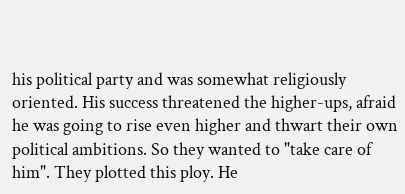his political party and was somewhat religiously oriented. His success threatened the higher-ups, afraid he was going to rise even higher and thwart their own political ambitions. So they wanted to "take care of him". They plotted this ploy. He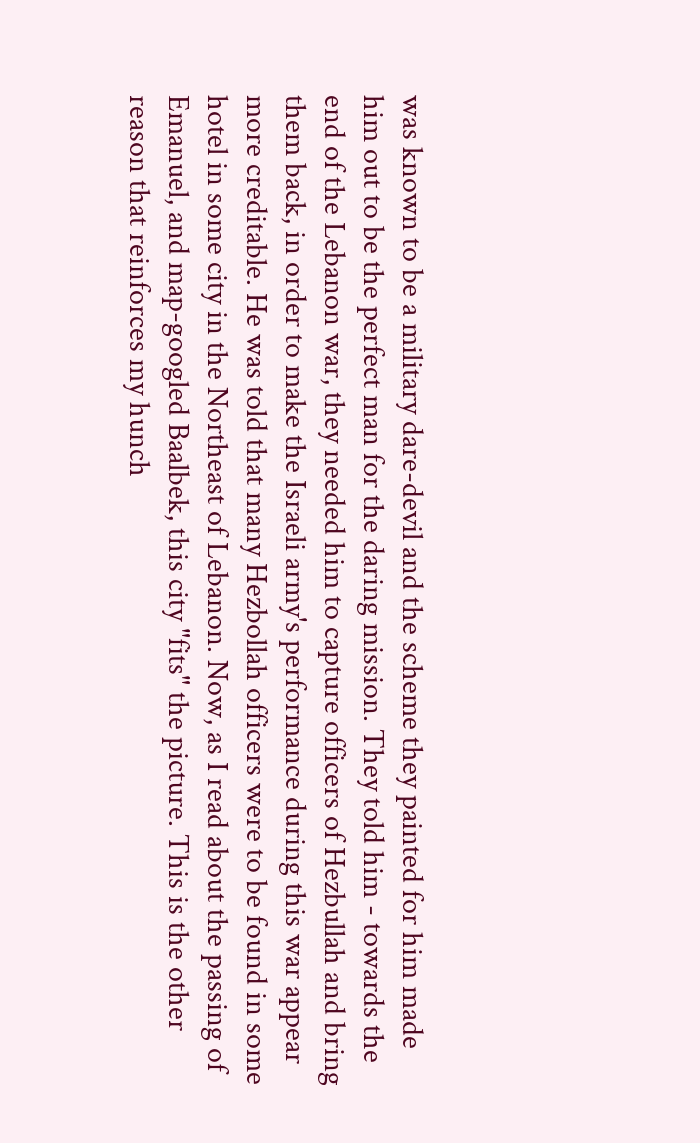was known to be a military dare-devil and the scheme they painted for him made him out to be the perfect man for the daring mission. They told him - towards the end of the Lebanon war, they needed him to capture officers of Hezbullah and bring them back, in order to make the Israeli army's performance during this war appear more creditable. He was told that many Hezbollah officers were to be found in some hotel in some city in the Northeast of Lebanon. Now, as I read about the passing of Emanuel, and map-googled Baalbek, this city "fits" the picture. This is the other reason that reinforces my hunch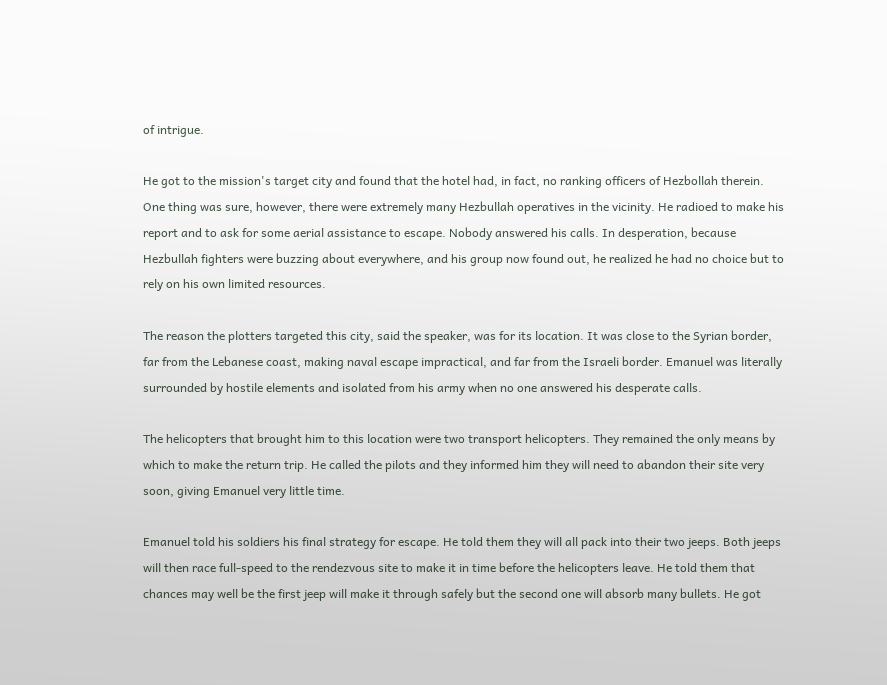of intrigue.

He got to the mission's target city and found that the hotel had, in fact, no ranking officers of Hezbollah therein. One thing was sure, however, there were extremely many Hezbullah operatives in the vicinity. He radioed to make his report and to ask for some aerial assistance to escape. Nobody answered his calls. In desperation, because Hezbullah fighters were buzzing about everywhere, and his group now found out, he realized he had no choice but to rely on his own limited resources.

The reason the plotters targeted this city, said the speaker, was for its location. It was close to the Syrian border, far from the Lebanese coast, making naval escape impractical, and far from the Israeli border. Emanuel was literally surrounded by hostile elements and isolated from his army when no one answered his desperate calls.

The helicopters that brought him to this location were two transport helicopters. They remained the only means by which to make the return trip. He called the pilots and they informed him they will need to abandon their site very soon, giving Emanuel very little time.

Emanuel told his soldiers his final strategy for escape. He told them they will all pack into their two jeeps. Both jeeps will then race full-speed to the rendezvous site to make it in time before the helicopters leave. He told them that chances may well be the first jeep will make it through safely but the second one will absorb many bullets. He got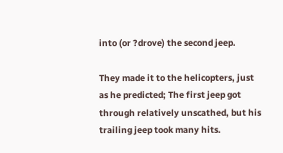into (or ?drove) the second jeep.

They made it to the helicopters, just as he predicted; The first jeep got through relatively unscathed, but his trailing jeep took many hits.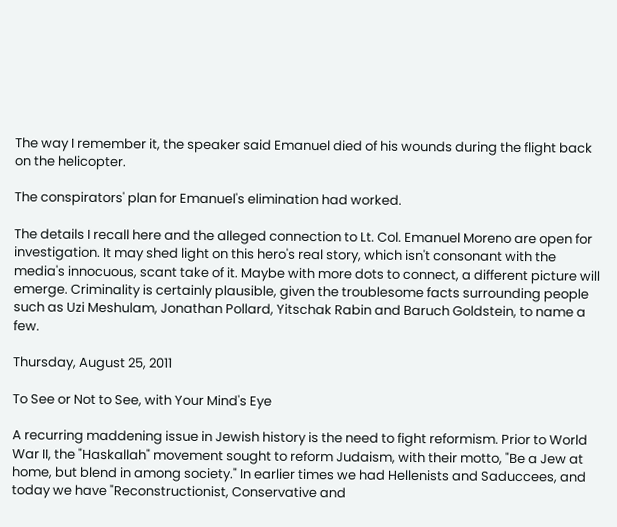The way I remember it, the speaker said Emanuel died of his wounds during the flight back on the helicopter.

The conspirators' plan for Emanuel's elimination had worked.

The details I recall here and the alleged connection to Lt. Col. Emanuel Moreno are open for investigation. It may shed light on this hero's real story, which isn't consonant with the media's innocuous, scant take of it. Maybe with more dots to connect, a different picture will emerge. Criminality is certainly plausible, given the troublesome facts surrounding people such as Uzi Meshulam, Jonathan Pollard, Yitschak Rabin and Baruch Goldstein, to name a few.

Thursday, August 25, 2011

To See or Not to See, with Your Mind's Eye

A recurring maddening issue in Jewish history is the need to fight reformism. Prior to World War II, the "Haskallah" movement sought to reform Judaism, with their motto, "Be a Jew at home, but blend in among society." In earlier times we had Hellenists and Saduccees, and today we have "Reconstructionist, Conservative and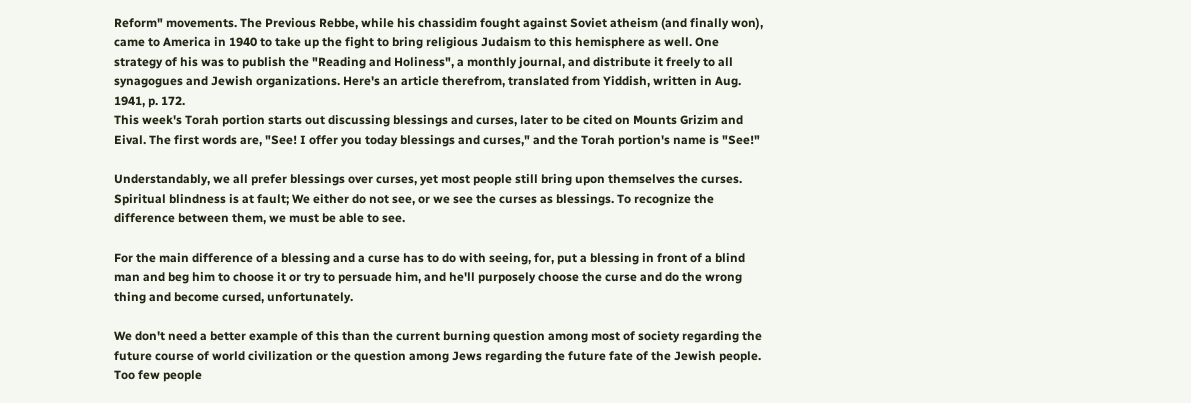Reform" movements. The Previous Rebbe, while his chassidim fought against Soviet atheism (and finally won), came to America in 1940 to take up the fight to bring religious Judaism to this hemisphere as well. One strategy of his was to publish the "Reading and Holiness", a monthly journal, and distribute it freely to all synagogues and Jewish organizations. Here's an article therefrom, translated from Yiddish, written in Aug. 1941, p. 172.
This week's Torah portion starts out discussing blessings and curses, later to be cited on Mounts Grizim and Eival. The first words are, "See! I offer you today blessings and curses," and the Torah portion's name is "See!"

Understandably, we all prefer blessings over curses, yet most people still bring upon themselves the curses. Spiritual blindness is at fault; We either do not see, or we see the curses as blessings. To recognize the difference between them, we must be able to see.

For the main difference of a blessing and a curse has to do with seeing, for, put a blessing in front of a blind man and beg him to choose it or try to persuade him, and he'll purposely choose the curse and do the wrong thing and become cursed, unfortunately.

We don't need a better example of this than the current burning question among most of society regarding the future course of world civilization or the question among Jews regarding the future fate of the Jewish people. Too few people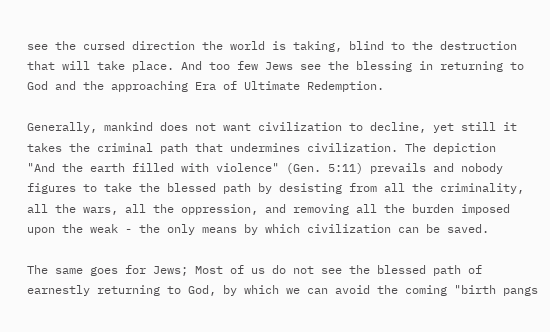see the cursed direction the world is taking, blind to the destruction that will take place. And too few Jews see the blessing in returning to God and the approaching Era of Ultimate Redemption.

Generally, mankind does not want civilization to decline, yet still it takes the criminal path that undermines civilization. The depiction
"And the earth filled with violence" (Gen. 5:11) prevails and nobody figures to take the blessed path by desisting from all the criminality, all the wars, all the oppression, and removing all the burden imposed upon the weak - the only means by which civilization can be saved.

The same goes for Jews; Most of us do not see the blessed path of earnestly returning to God, by which we can avoid the coming "birth pangs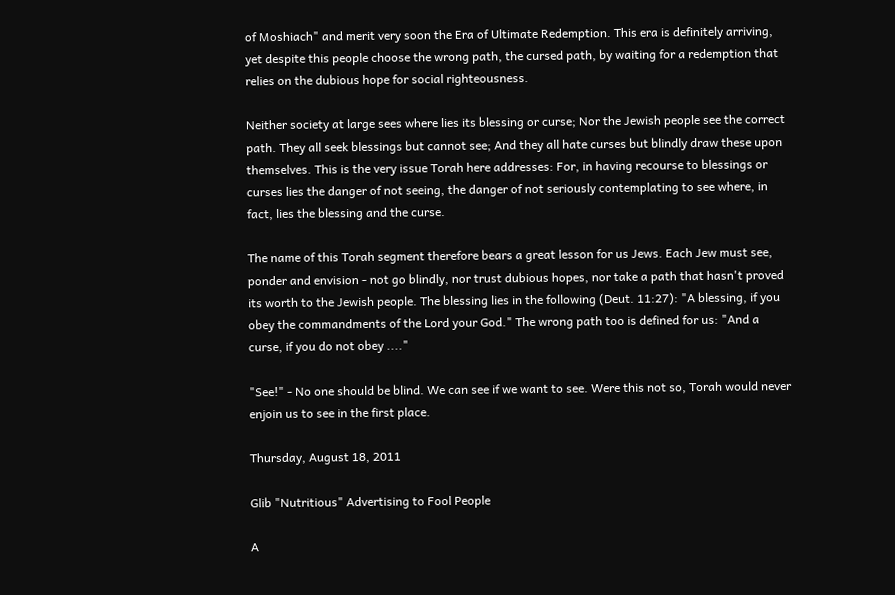of Moshiach" and merit very soon the Era of Ultimate Redemption. This era is definitely arriving, yet despite this people choose the wrong path, the cursed path, by waiting for a redemption that relies on the dubious hope for social righteousness.

Neither society at large sees where lies its blessing or curse; Nor the Jewish people see the correct path. They all seek blessings but cannot see; And they all hate curses but blindly draw these upon themselves. This is the very issue Torah here addresses: For, in having recourse to blessings or curses lies the danger of not seeing, the danger of not seriously contemplating to see where, in fact, lies the blessing and the curse.

The name of this Torah segment therefore bears a great lesson for us Jews. Each Jew must see, ponder and envision - not go blindly, nor trust dubious hopes, nor take a path that hasn't proved its worth to the Jewish people. The blessing lies in the following (Deut. 11:27): "A blessing, if you obey the commandments of the Lord your God." The wrong path too is defined for us: "And a curse, if you do not obey ...."

"See!" - No one should be blind. We can see if we want to see. Were this not so, Torah would never enjoin us to see in the first place.

Thursday, August 18, 2011

Glib "Nutritious" Advertising to Fool People

A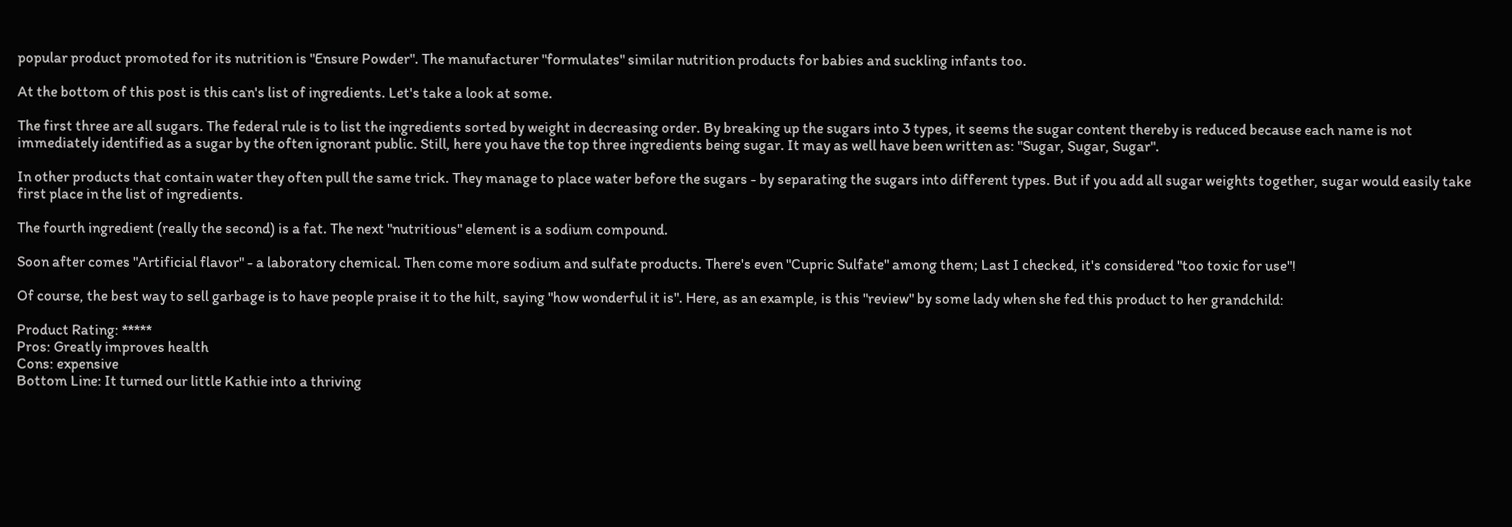popular product promoted for its nutrition is "Ensure Powder". The manufacturer "formulates" similar nutrition products for babies and suckling infants too.

At the bottom of this post is this can's list of ingredients. Let's take a look at some.

The first three are all sugars. The federal rule is to list the ingredients sorted by weight in decreasing order. By breaking up the sugars into 3 types, it seems the sugar content thereby is reduced because each name is not immediately identified as a sugar by the often ignorant public. Still, here you have the top three ingredients being sugar. It may as well have been written as: "Sugar, Sugar, Sugar".

In other products that contain water they often pull the same trick. They manage to place water before the sugars - by separating the sugars into different types. But if you add all sugar weights together, sugar would easily take first place in the list of ingredients.

The fourth ingredient (really the second) is a fat. The next "nutritious" element is a sodium compound.

Soon after comes "Artificial flavor" - a laboratory chemical. Then come more sodium and sulfate products. There's even "Cupric Sulfate" among them; Last I checked, it's considered "too toxic for use"!

Of course, the best way to sell garbage is to have people praise it to the hilt, saying "how wonderful it is". Here, as an example, is this "review" by some lady when she fed this product to her grandchild:

Product Rating: *****
Pros: Greatly improves health
Cons: expensive
Bottom Line: It turned our little Kathie into a thriving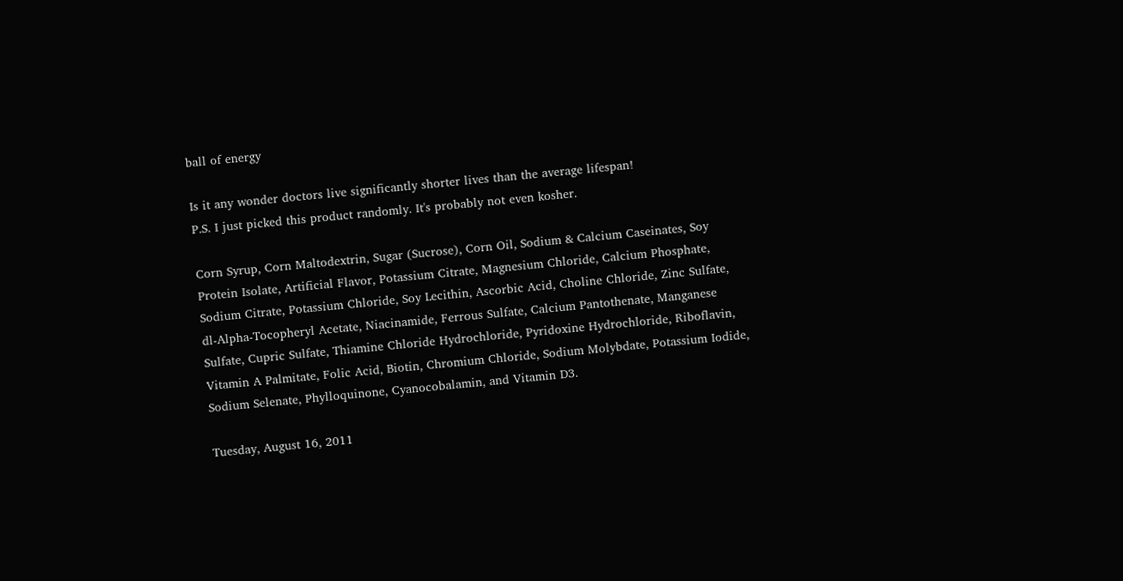ball of energy

Is it any wonder doctors live significantly shorter lives than the average lifespan!
P.S. I just picked this product randomly. It's probably not even kosher.

Corn Syrup, Corn Maltodextrin, Sugar (Sucrose), Corn Oil, Sodium & Calcium Caseinates, Soy Protein Isolate, Artificial Flavor, Potassium Citrate, Magnesium Chloride, Calcium Phosphate, Sodium Citrate, Potassium Chloride, Soy Lecithin, Ascorbic Acid, Choline Chloride, Zinc Sulfate, dl-Alpha-Tocopheryl Acetate, Niacinamide, Ferrous Sulfate, Calcium Pantothenate, Manganese Sulfate, Cupric Sulfate, Thiamine Chloride Hydrochloride, Pyridoxine Hydrochloride, Riboflavin, Vitamin A Palmitate, Folic Acid, Biotin, Chromium Chloride, Sodium Molybdate, Potassium Iodide, Sodium Selenate, Phylloquinone, Cyanocobalamin, and Vitamin D3.

Tuesday, August 16, 2011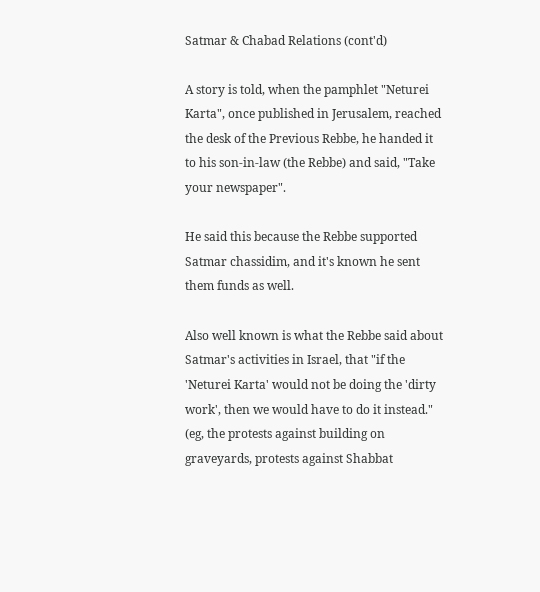Satmar & Chabad Relations (cont'd)

A story is told, when the pamphlet "Neturei Karta", once published in Jerusalem, reached the desk of the Previous Rebbe, he handed it to his son-in-law (the Rebbe) and said, "Take your newspaper".

He said this because the Rebbe supported Satmar chassidim, and it's known he sent them funds as well.

Also well known is what the Rebbe said about Satmar's activities in Israel, that "if the 'Neturei Karta' would not be doing the 'dirty work', then we would have to do it instead." (eg, the protests against building on graveyards, protests against Shabbat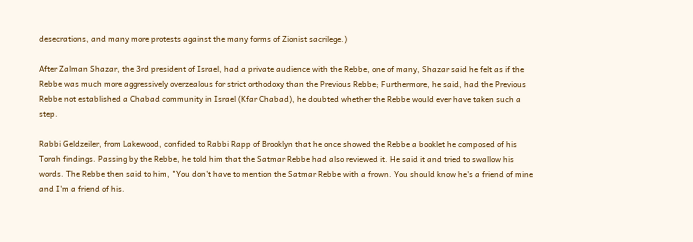desecrations, and many more protests against the many forms of Zionist sacrilege.)

After Zalman Shazar, the 3rd president of Israel, had a private audience with the Rebbe, one of many, Shazar said he felt as if the Rebbe was much more aggressively overzealous for strict orthodoxy than the Previous Rebbe; Furthermore, he said, had the Previous Rebbe not established a Chabad community in Israel (Kfar Chabad), he doubted whether the Rebbe would ever have taken such a step.

Rabbi Geldzeiler, from Lakewood, confided to Rabbi Rapp of Brooklyn that he once showed the Rebbe a booklet he composed of his Torah findings. Passing by the Rebbe, he told him that the Satmar Rebbe had also reviewed it. He said it and tried to swallow his words. The Rebbe then said to him, "You don't have to mention the Satmar Rebbe with a frown. You should know he's a friend of mine and I'm a friend of his.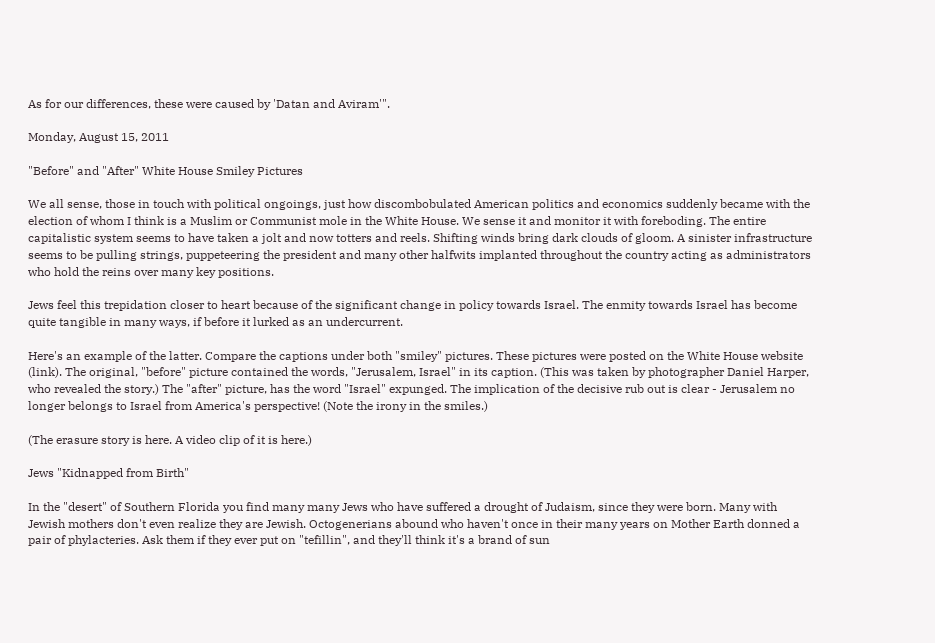As for our differences, these were caused by 'Datan and Aviram'".

Monday, August 15, 2011

"Before" and "After" White House Smiley Pictures

We all sense, those in touch with political ongoings, just how discombobulated American politics and economics suddenly became with the election of whom I think is a Muslim or Communist mole in the White House. We sense it and monitor it with foreboding. The entire capitalistic system seems to have taken a jolt and now totters and reels. Shifting winds bring dark clouds of gloom. A sinister infrastructure seems to be pulling strings, puppeteering the president and many other halfwits implanted throughout the country acting as administrators who hold the reins over many key positions.

Jews feel this trepidation closer to heart because of the significant change in policy towards Israel. The enmity towards Israel has become quite tangible in many ways, if before it lurked as an undercurrent.

Here's an example of the latter. Compare the captions under both "smiley" pictures. These pictures were posted on the White House website (link). The original, "before" picture contained the words, "Jerusalem, Israel" in its caption. (This was taken by photographer Daniel Harper, who revealed the story.) The "after" picture, has the word "Israel" expunged. The implication of the decisive rub out is clear - Jerusalem no longer belongs to Israel from America's perspective! (Note the irony in the smiles.)

(The erasure story is here. A video clip of it is here.)

Jews "Kidnapped from Birth"

In the "desert" of Southern Florida you find many many Jews who have suffered a drought of Judaism, since they were born. Many with Jewish mothers don't even realize they are Jewish. Octogenerians abound who haven't once in their many years on Mother Earth donned a pair of phylacteries. Ask them if they ever put on "tefillin", and they'll think it's a brand of sun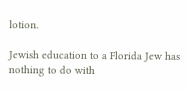lotion.

Jewish education to a Florida Jew has nothing to do with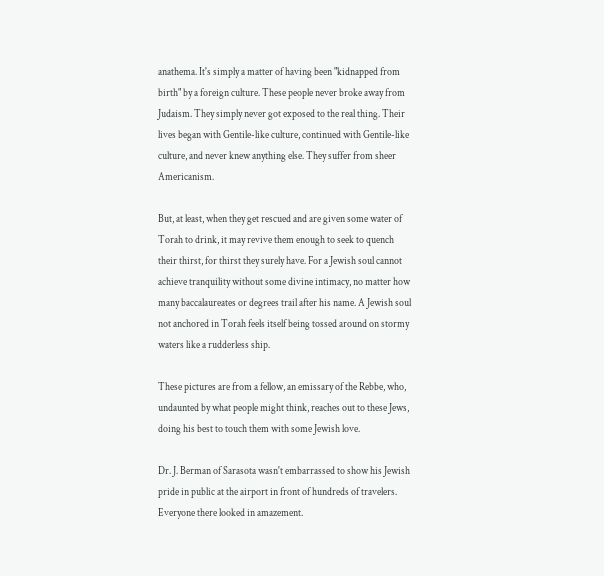anathema. It's simply a matter of having been "kidnapped from birth" by a foreign culture. These people never broke away from Judaism. They simply never got exposed to the real thing. Their lives began with Gentile-like culture, continued with Gentile-like culture, and never knew anything else. They suffer from sheer Americanism.

But, at least, when they get rescued and are given some water of Torah to drink, it may revive them enough to seek to quench their thirst, for thirst they surely have. For a Jewish soul cannot achieve tranquility without some divine intimacy, no matter how many baccalaureates or degrees trail after his name. A Jewish soul not anchored in Torah feels itself being tossed around on stormy waters like a rudderless ship.

These pictures are from a fellow, an emissary of the Rebbe, who, undaunted by what people might think, reaches out to these Jews, doing his best to touch them with some Jewish love.

Dr. J. Berman of Sarasota wasn't embarrassed to show his Jewish pride in public at the airport in front of hundreds of travelers. Everyone there looked in amazement.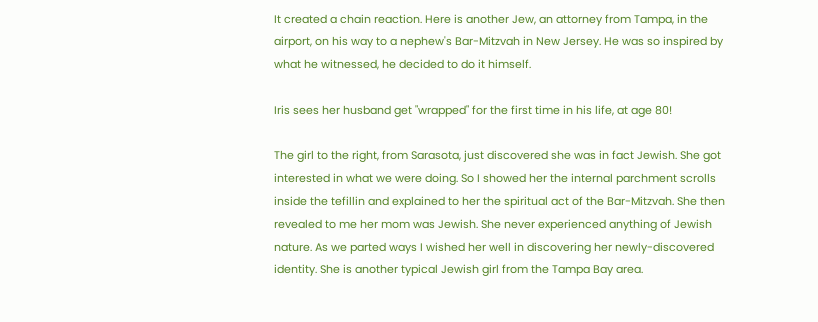It created a chain reaction. Here is another Jew, an attorney from Tampa, in the airport, on his way to a nephew's Bar-Mitzvah in New Jersey. He was so inspired by what he witnessed, he decided to do it himself.

Iris sees her husband get "wrapped" for the first time in his life, at age 80!

The girl to the right, from Sarasota, just discovered she was in fact Jewish. She got interested in what we were doing. So I showed her the internal parchment scrolls inside the tefillin and explained to her the spiritual act of the Bar-Mitzvah. She then revealed to me her mom was Jewish. She never experienced anything of Jewish nature. As we parted ways I wished her well in discovering her newly-discovered identity. She is another typical Jewish girl from the Tampa Bay area.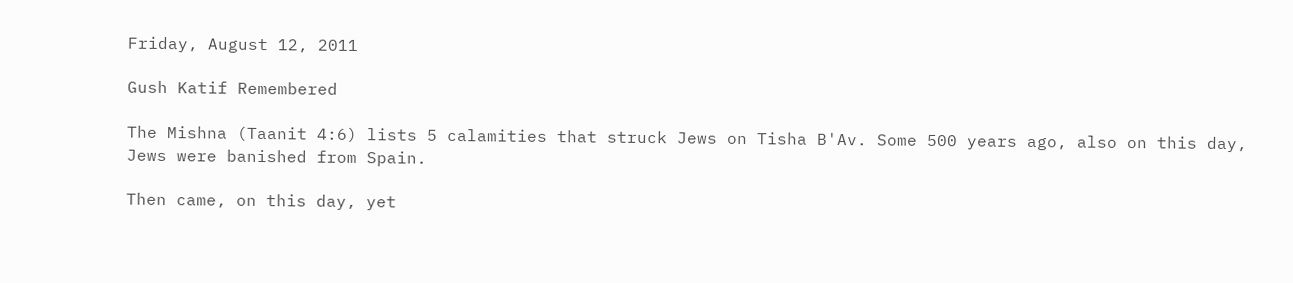Friday, August 12, 2011

Gush Katif Remembered

The Mishna (Taanit 4:6) lists 5 calamities that struck Jews on Tisha B'Av. Some 500 years ago, also on this day, Jews were banished from Spain.

Then came, on this day, yet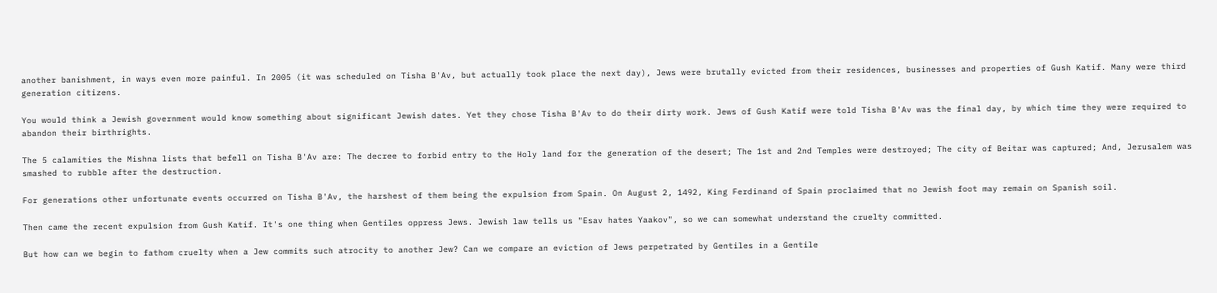another banishment, in ways even more painful. In 2005 (it was scheduled on Tisha B'Av, but actually took place the next day), Jews were brutally evicted from their residences, businesses and properties of Gush Katif. Many were third generation citizens.

You would think a Jewish government would know something about significant Jewish dates. Yet they chose Tisha B'Av to do their dirty work. Jews of Gush Katif were told Tisha B'Av was the final day, by which time they were required to abandon their birthrights.

The 5 calamities the Mishna lists that befell on Tisha B'Av are: The decree to forbid entry to the Holy land for the generation of the desert; The 1st and 2nd Temples were destroyed; The city of Beitar was captured; And, Jerusalem was smashed to rubble after the destruction.

For generations other unfortunate events occurred on Tisha B'Av, the harshest of them being the expulsion from Spain. On August 2, 1492, King Ferdinand of Spain proclaimed that no Jewish foot may remain on Spanish soil.

Then came the recent expulsion from Gush Katif. It's one thing when Gentiles oppress Jews. Jewish law tells us "Esav hates Yaakov", so we can somewhat understand the cruelty committed.

But how can we begin to fathom cruelty when a Jew commits such atrocity to another Jew? Can we compare an eviction of Jews perpetrated by Gentiles in a Gentile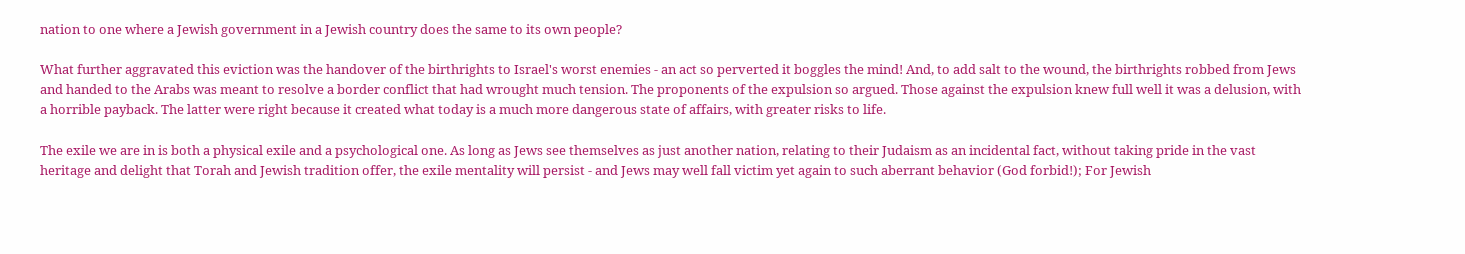nation to one where a Jewish government in a Jewish country does the same to its own people?

What further aggravated this eviction was the handover of the birthrights to Israel's worst enemies - an act so perverted it boggles the mind! And, to add salt to the wound, the birthrights robbed from Jews and handed to the Arabs was meant to resolve a border conflict that had wrought much tension. The proponents of the expulsion so argued. Those against the expulsion knew full well it was a delusion, with a horrible payback. The latter were right because it created what today is a much more dangerous state of affairs, with greater risks to life.

The exile we are in is both a physical exile and a psychological one. As long as Jews see themselves as just another nation, relating to their Judaism as an incidental fact, without taking pride in the vast heritage and delight that Torah and Jewish tradition offer, the exile mentality will persist - and Jews may well fall victim yet again to such aberrant behavior (God forbid!); For Jewish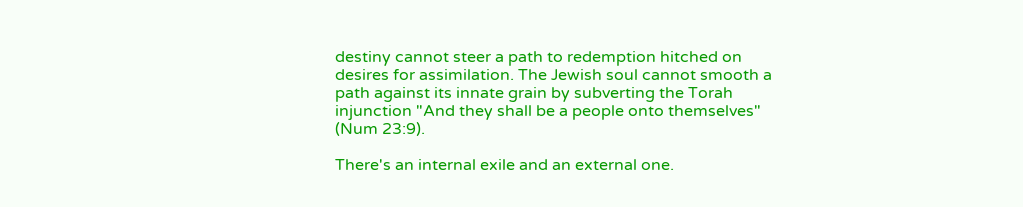destiny cannot steer a path to redemption hitched on desires for assimilation. The Jewish soul cannot smooth a path against its innate grain by subverting the Torah injunction "And they shall be a people onto themselves" (Num 23:9).

There's an internal exile and an external one.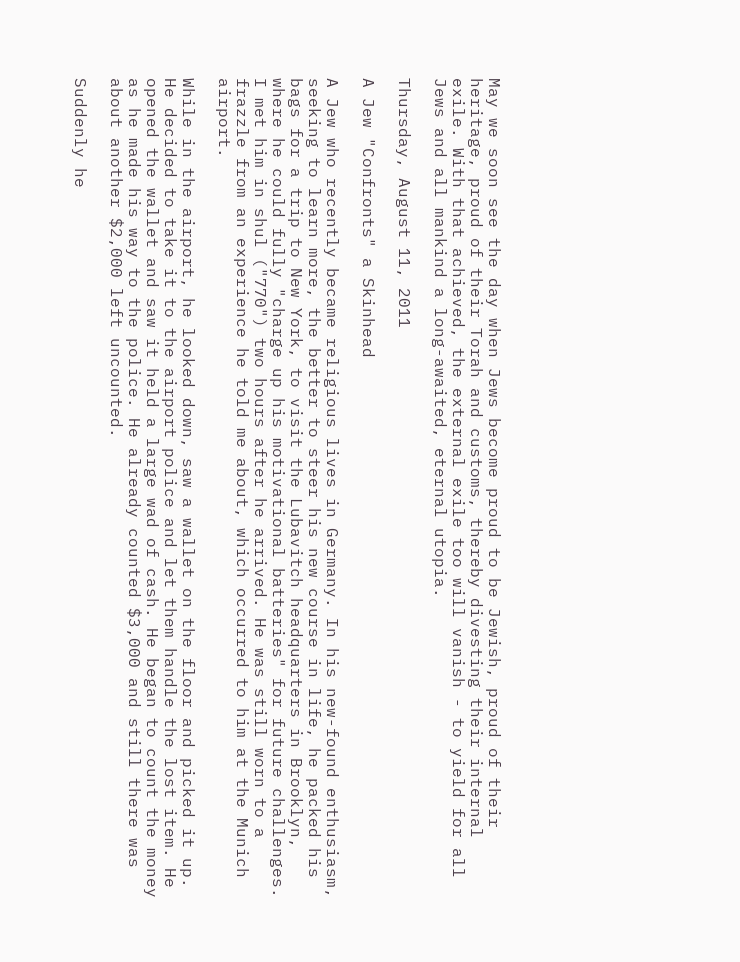May we soon see the day when Jews become proud to be Jewish, proud of their heritage, proud of their Torah and customs, thereby divesting their internal exile. With that achieved, the external exile too will vanish - to yield for all Jews and all mankind a long-awaited, eternal utopia.

Thursday, August 11, 2011

A Jew "Confronts" a Skinhead

A Jew who recently became religious lives in Germany. In his new-found enthusiasm, seeking to learn more, the better to steer his new course in life, he packed his bags for a trip to New York, to visit the Lubavitch headquarters in Brooklyn, where he could fully "charge up his motivational batteries" for future challenges. I met him in shul ("770") two hours after he arrived. He was still worn to a frazzle from an experience he told me about, which occurred to him at the Munich airport.

While in the airport, he looked down, saw a wallet on the floor and picked it up. He decided to take it to the airport police and let them handle the lost item. He opened the wallet and saw it held a large wad of cash. He began to count the money as he made his way to the police. He already counted $3,000 and still there was about another $2,000 left uncounted.

Suddenly he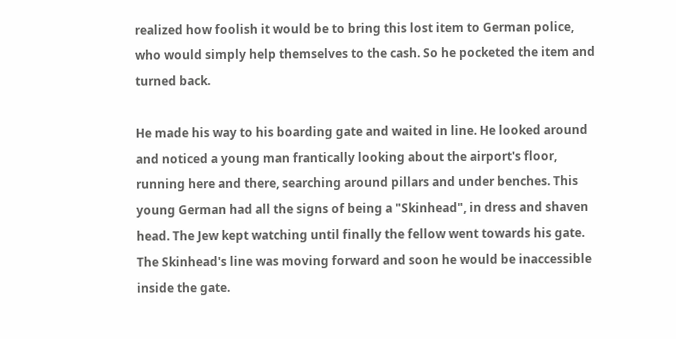realized how foolish it would be to bring this lost item to German police, who would simply help themselves to the cash. So he pocketed the item and turned back.

He made his way to his boarding gate and waited in line. He looked around and noticed a young man frantically looking about the airport's floor, running here and there, searching around pillars and under benches. This young German had all the signs of being a "Skinhead", in dress and shaven head. The Jew kept watching until finally the fellow went towards his gate. The Skinhead's line was moving forward and soon he would be inaccessible inside the gate.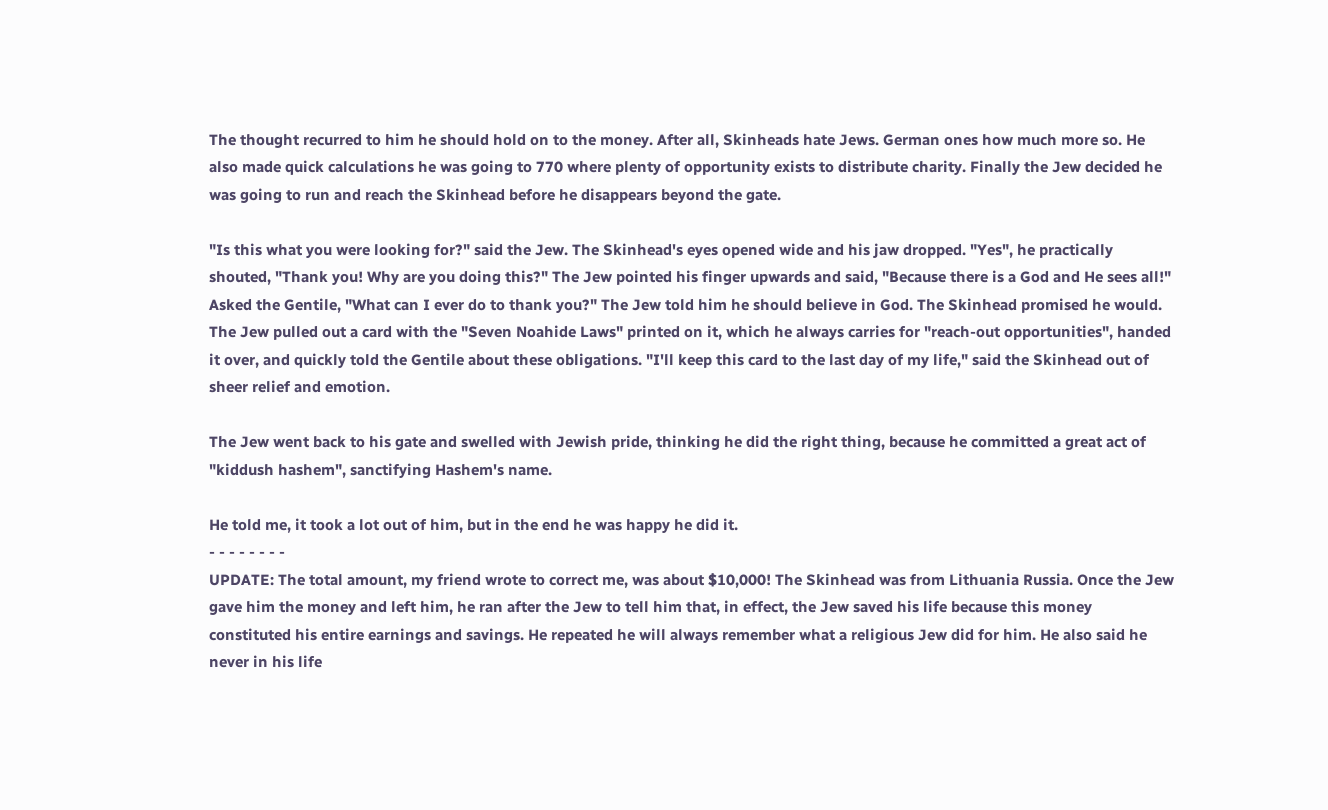The thought recurred to him he should hold on to the money. After all, Skinheads hate Jews. German ones how much more so. He also made quick calculations he was going to 770 where plenty of opportunity exists to distribute charity. Finally the Jew decided he was going to run and reach the Skinhead before he disappears beyond the gate.

"Is this what you were looking for?" said the Jew. The Skinhead's eyes opened wide and his jaw dropped. "Yes", he practically shouted, "Thank you! Why are you doing this?" The Jew pointed his finger upwards and said, "Because there is a God and He sees all!" Asked the Gentile, "What can I ever do to thank you?" The Jew told him he should believe in God. The Skinhead promised he would. The Jew pulled out a card with the "Seven Noahide Laws" printed on it, which he always carries for "reach-out opportunities", handed it over, and quickly told the Gentile about these obligations. "I'll keep this card to the last day of my life," said the Skinhead out of sheer relief and emotion.

The Jew went back to his gate and swelled with Jewish pride, thinking he did the right thing, because he committed a great act of "kiddush hashem", sanctifying Hashem's name.

He told me, it took a lot out of him, but in the end he was happy he did it.
- - - - - - - -
UPDATE: The total amount, my friend wrote to correct me, was about $10,000! The Skinhead was from Lithuania Russia. Once the Jew gave him the money and left him, he ran after the Jew to tell him that, in effect, the Jew saved his life because this money constituted his entire earnings and savings. He repeated he will always remember what a religious Jew did for him. He also said he never in his life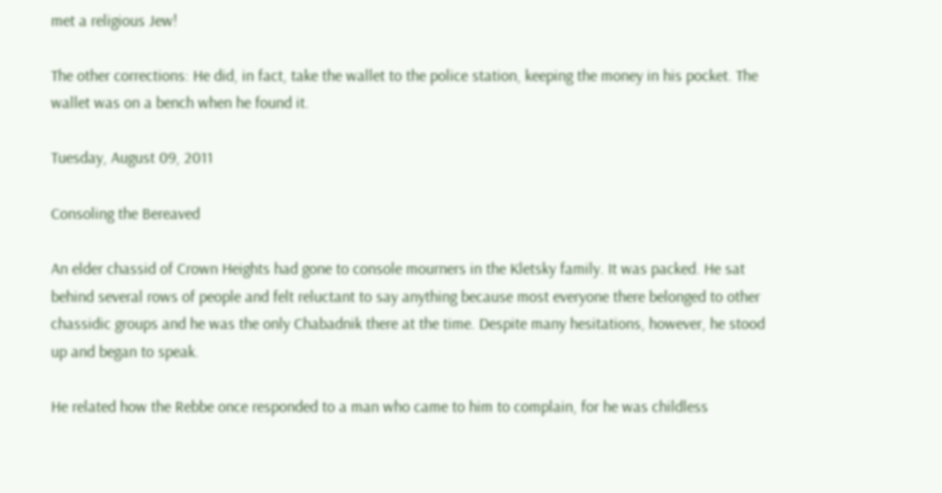met a religious Jew!

The other corrections: He did, in fact, take the wallet to the police station, keeping the money in his pocket. The wallet was on a bench when he found it.

Tuesday, August 09, 2011

Consoling the Bereaved

An elder chassid of Crown Heights had gone to console mourners in the Kletsky family. It was packed. He sat behind several rows of people and felt reluctant to say anything because most everyone there belonged to other chassidic groups and he was the only Chabadnik there at the time. Despite many hesitations, however, he stood up and began to speak.

He related how the Rebbe once responded to a man who came to him to complain, for he was childless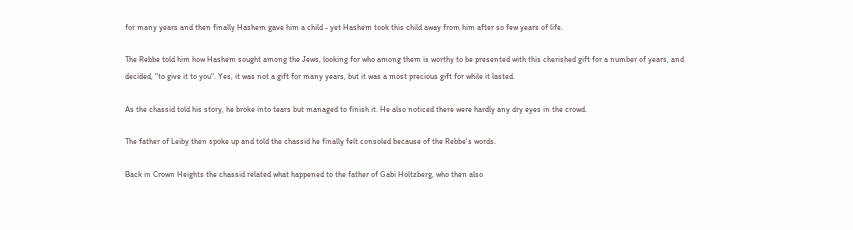for many years and then finally Hashem gave him a child - yet Hashem took this child away from him after so few years of life.

The Rebbe told him how Hashem sought among the Jews, looking for who among them is worthy to be presented with this cherished gift for a number of years, and decided, "to give it to you". Yes, it was not a gift for many years, but it was a most precious gift for while it lasted.

As the chassid told his story, he broke into tears but managed to finish it. He also noticed there were hardly any dry eyes in the crowd.

The father of Leiby then spoke up and told the chassid he finally felt consoled because of the Rebbe's words.

Back in Crown Heights the chassid related what happened to the father of Gabi Holtzberg, who then also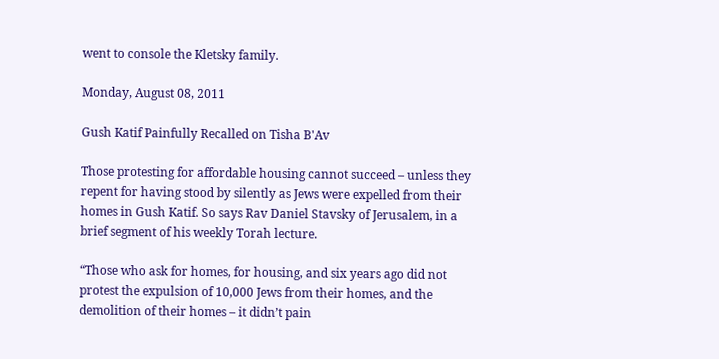went to console the Kletsky family.

Monday, August 08, 2011

Gush Katif Painfully Recalled on Tisha B'Av

Those protesting for affordable housing cannot succeed – unless they repent for having stood by silently as Jews were expelled from their homes in Gush Katif. So says Rav Daniel Stavsky of Jerusalem, in a brief segment of his weekly Torah lecture.

“Those who ask for homes, for housing, and six years ago did not protest the expulsion of 10,000 Jews from their homes, and the demolition of their homes – it didn’t pain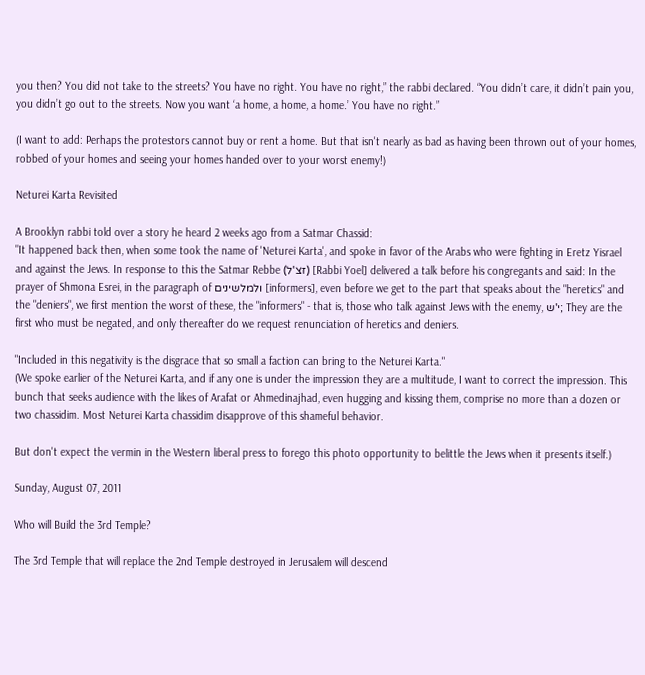you then? You did not take to the streets? You have no right. You have no right,” the rabbi declared. “You didn’t care, it didn’t pain you, you didn’t go out to the streets. Now you want ‘a home, a home, a home.’ You have no right.”

(I want to add: Perhaps the protestors cannot buy or rent a home. But that isn't nearly as bad as having been thrown out of your homes, robbed of your homes and seeing your homes handed over to your worst enemy!)

Neturei Karta Revisited

A Brooklyn rabbi told over a story he heard 2 weeks ago from a Satmar Chassid:
"It happened back then, when some took the name of 'Neturei Karta', and spoke in favor of the Arabs who were fighting in Eretz Yisrael and against the Jews. In response to this the Satmar Rebbe (זצ'ל) [Rabbi Yoel] delivered a talk before his congregants and said: In the prayer of Shmona Esrei, in the paragraph of ולמלשינים [informers], even before we get to the part that speaks about the "heretics" and the "deniers", we first mention the worst of these, the "informers" - that is, those who talk against Jews with the enemy, י'ש; They are the first who must be negated, and only thereafter do we request renunciation of heretics and deniers.

"Included in this negativity is the disgrace that so small a faction can bring to the Neturei Karta."
(We spoke earlier of the Neturei Karta, and if any one is under the impression they are a multitude, I want to correct the impression. This bunch that seeks audience with the likes of Arafat or Ahmedinajhad, even hugging and kissing them, comprise no more than a dozen or two chassidim. Most Neturei Karta chassidim disapprove of this shameful behavior.

But don't expect the vermin in the Western liberal press to forego this photo opportunity to belittle the Jews when it presents itself.)

Sunday, August 07, 2011

Who will Build the 3rd Temple?

The 3rd Temple that will replace the 2nd Temple destroyed in Jerusalem will descend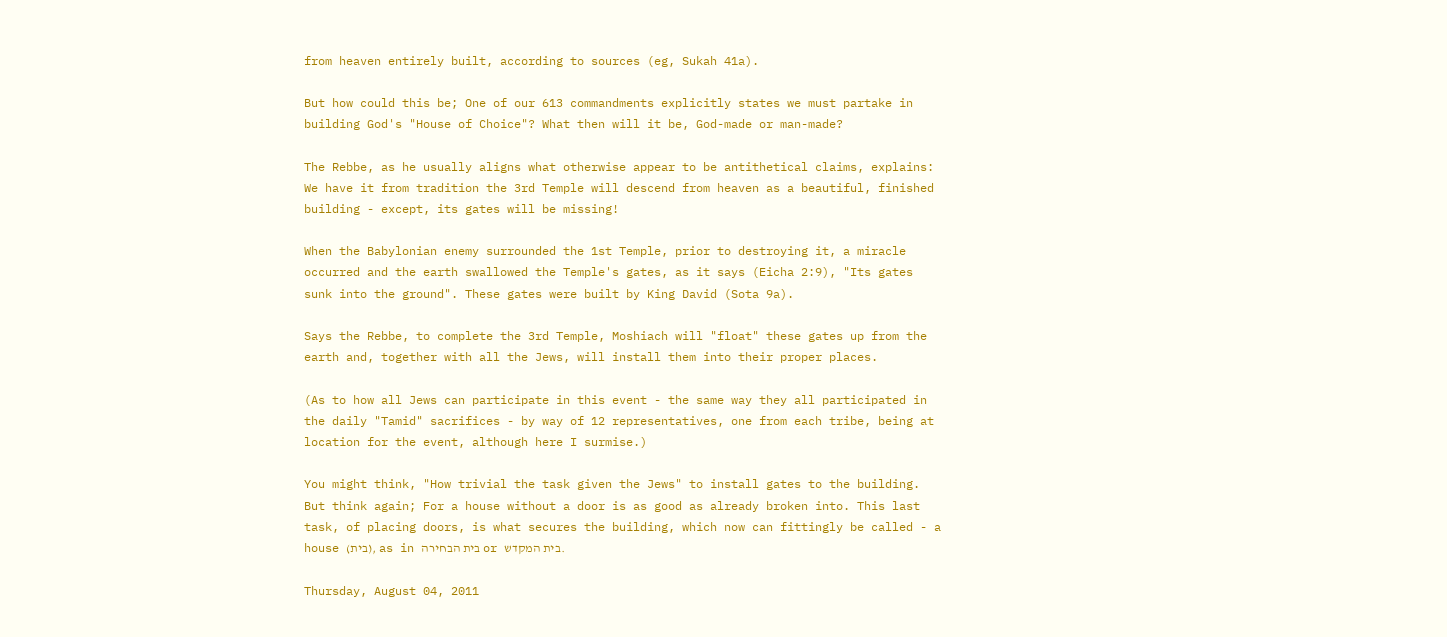from heaven entirely built, according to sources (eg, Sukah 41a).

But how could this be; One of our 613 commandments explicitly states we must partake in building God's "House of Choice"? What then will it be, God-made or man-made?

The Rebbe, as he usually aligns what otherwise appear to be antithetical claims, explains: We have it from tradition the 3rd Temple will descend from heaven as a beautiful, finished building - except, its gates will be missing!

When the Babylonian enemy surrounded the 1st Temple, prior to destroying it, a miracle occurred and the earth swallowed the Temple's gates, as it says (Eicha 2:9), "Its gates sunk into the ground". These gates were built by King David (Sota 9a).

Says the Rebbe, to complete the 3rd Temple, Moshiach will "float" these gates up from the earth and, together with all the Jews, will install them into their proper places.

(As to how all Jews can participate in this event - the same way they all participated in the daily "Tamid" sacrifices - by way of 12 representatives, one from each tribe, being at location for the event, although here I surmise.)

You might think, "How trivial the task given the Jews" to install gates to the building. But think again; For a house without a door is as good as already broken into. This last task, of placing doors, is what secures the building, which now can fittingly be called - a house (בית), as in בית הבחירה or בית המקדש.

Thursday, August 04, 2011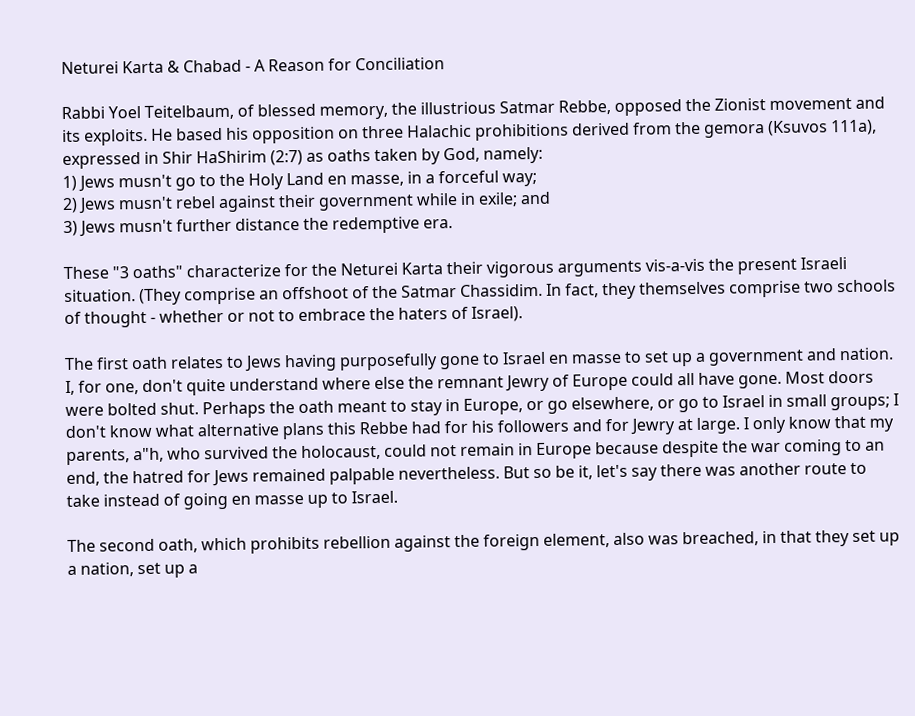Neturei Karta & Chabad - A Reason for Conciliation

Rabbi Yoel Teitelbaum, of blessed memory, the illustrious Satmar Rebbe, opposed the Zionist movement and its exploits. He based his opposition on three Halachic prohibitions derived from the gemora (Ksuvos 111a), expressed in Shir HaShirim (2:7) as oaths taken by God, namely:
1) Jews musn't go to the Holy Land en masse, in a forceful way;
2) Jews musn't rebel against their government while in exile; and
3) Jews musn't further distance the redemptive era.

These "3 oaths" characterize for the Neturei Karta their vigorous arguments vis-a-vis the present Israeli situation. (They comprise an offshoot of the Satmar Chassidim. In fact, they themselves comprise two schools of thought - whether or not to embrace the haters of Israel).

The first oath relates to Jews having purposefully gone to Israel en masse to set up a government and nation. I, for one, don't quite understand where else the remnant Jewry of Europe could all have gone. Most doors were bolted shut. Perhaps the oath meant to stay in Europe, or go elsewhere, or go to Israel in small groups; I don't know what alternative plans this Rebbe had for his followers and for Jewry at large. I only know that my parents, a"h, who survived the holocaust, could not remain in Europe because despite the war coming to an end, the hatred for Jews remained palpable nevertheless. But so be it, let's say there was another route to take instead of going en masse up to Israel.

The second oath, which prohibits rebellion against the foreign element, also was breached, in that they set up a nation, set up a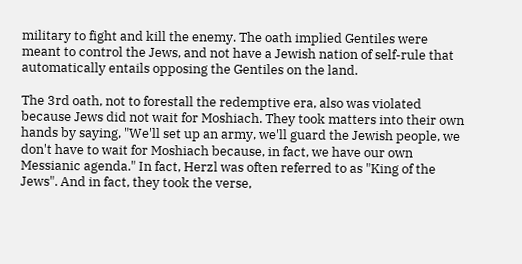military to fight and kill the enemy. The oath implied Gentiles were meant to control the Jews, and not have a Jewish nation of self-rule that automatically entails opposing the Gentiles on the land.

The 3rd oath, not to forestall the redemptive era, also was violated because Jews did not wait for Moshiach. They took matters into their own hands by saying, "We'll set up an army, we'll guard the Jewish people, we don't have to wait for Moshiach because, in fact, we have our own Messianic agenda." In fact, Herzl was often referred to as "King of the Jews". And in fact, they took the verse,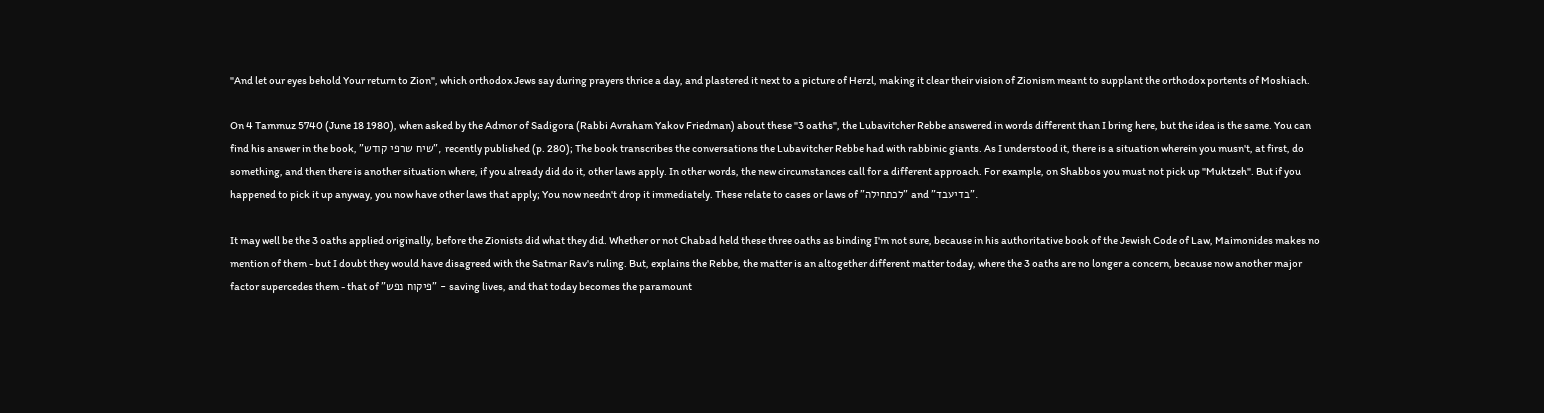"And let our eyes behold Your return to Zion", which orthodox Jews say during prayers thrice a day, and plastered it next to a picture of Herzl, making it clear their vision of Zionism meant to supplant the orthodox portents of Moshiach.

On 4 Tammuz 5740 (June 18 1980), when asked by the Admor of Sadigora (Rabbi Avraham Yakov Friedman) about these "3 oaths", the Lubavitcher Rebbe answered in words different than I bring here, but the idea is the same. You can find his answer in the book, "שיח שרפי קודש", recently published (p. 280); The book transcribes the conversations the Lubavitcher Rebbe had with rabbinic giants. As I understood it, there is a situation wherein you musn't, at first, do something, and then there is another situation where, if you already did do it, other laws apply. In other words, the new circumstances call for a different approach. For example, on Shabbos you must not pick up "Muktzeh". But if you happened to pick it up anyway, you now have other laws that apply; You now needn't drop it immediately. These relate to cases or laws of "לכתחילה" and "בדיעבד".

It may well be the 3 oaths applied originally, before the Zionists did what they did. Whether or not Chabad held these three oaths as binding I'm not sure, because in his authoritative book of the Jewish Code of Law, Maimonides makes no mention of them - but I doubt they would have disagreed with the Satmar Rav's ruling. But, explains the Rebbe, the matter is an altogether different matter today, where the 3 oaths are no longer a concern, because now another major factor supercedes them - that of "פיקוח נפש" - saving lives, and that today becomes the paramount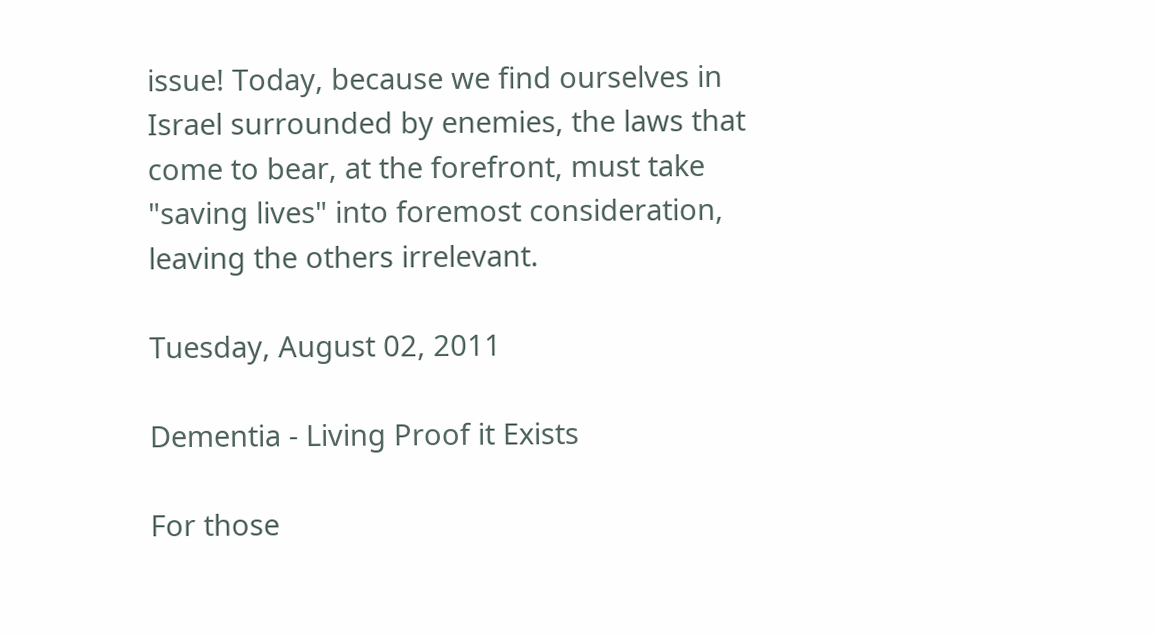issue! Today, because we find ourselves in Israel surrounded by enemies, the laws that come to bear, at the forefront, must take "saving lives" into foremost consideration, leaving the others irrelevant.

Tuesday, August 02, 2011

Dementia - Living Proof it Exists

For those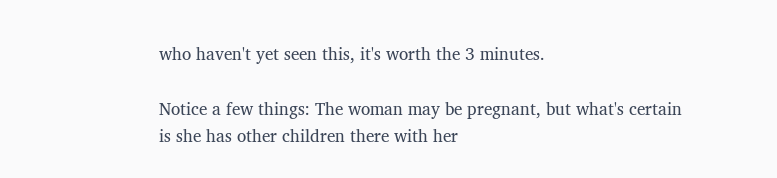who haven't yet seen this, it's worth the 3 minutes.

Notice a few things: The woman may be pregnant, but what's certain is she has other children there with her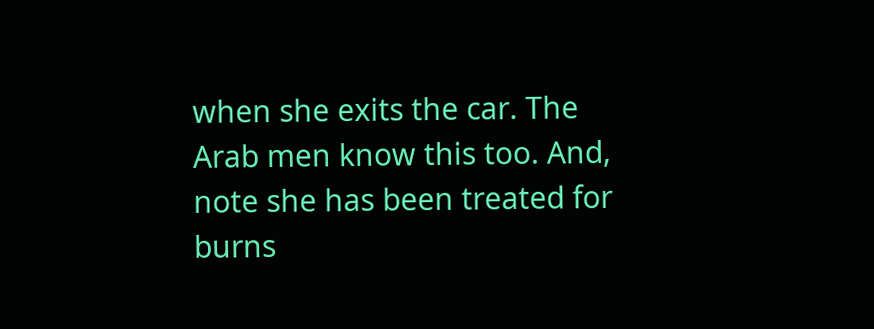when she exits the car. The Arab men know this too. And, note she has been treated for burns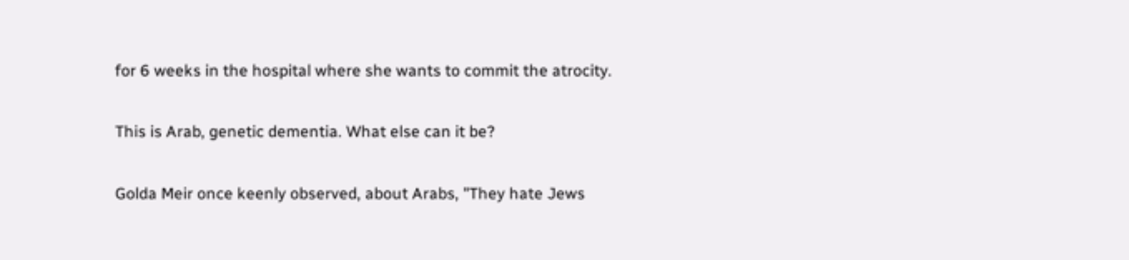for 6 weeks in the hospital where she wants to commit the atrocity.

This is Arab, genetic dementia. What else can it be?

Golda Meir once keenly observed, about Arabs, "They hate Jews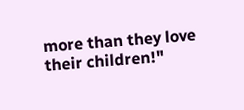more than they love their children!"